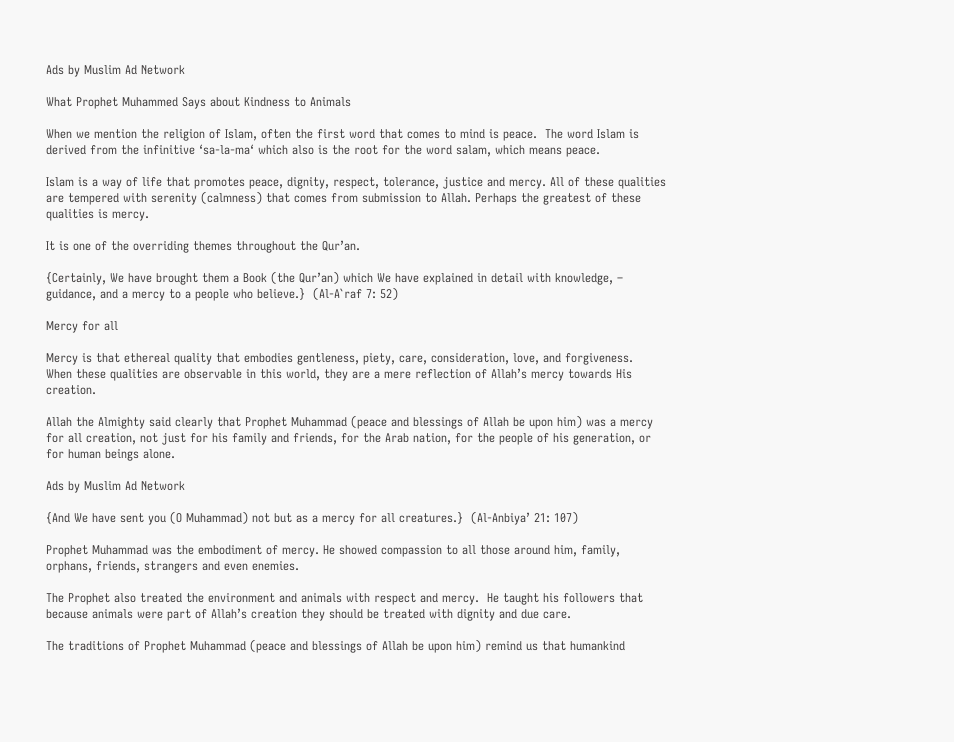Ads by Muslim Ad Network

What Prophet Muhammed Says about Kindness to Animals

When we mention the religion of Islam, often the first word that comes to mind is peace.  The word Islam is derived from the infinitive ‘sa-la-ma‘ which also is the root for the word salam, which means peace.

Islam is a way of life that promotes peace, dignity, respect, tolerance, justice and mercy. All of these qualities are tempered with serenity (calmness) that comes from submission to Allah. Perhaps the greatest of these qualities is mercy.

It is one of the overriding themes throughout the Qur’an.

{Certainly, We have brought them a Book (the Qur’an) which We have explained in detail with knowledge, – guidance, and a mercy to a people who believe.}  (Al-A`raf 7: 52)

Mercy for all

Mercy is that ethereal quality that embodies gentleness, piety, care, consideration, love, and forgiveness.  When these qualities are observable in this world, they are a mere reflection of Allah’s mercy towards His creation.

Allah the Almighty said clearly that Prophet Muhammad (peace and blessings of Allah be upon him) was a mercy for all creation, not just for his family and friends, for the Arab nation, for the people of his generation, or for human beings alone.

Ads by Muslim Ad Network

{And We have sent you (O Muhammad) not but as a mercy for all creatures.}  (Al-Anbiya’ 21: 107)

Prophet Muhammad was the embodiment of mercy. He showed compassion to all those around him, family, orphans, friends, strangers and even enemies.

The Prophet also treated the environment and animals with respect and mercy.  He taught his followers that because animals were part of Allah’s creation they should be treated with dignity and due care.

The traditions of Prophet Muhammad (peace and blessings of Allah be upon him) remind us that humankind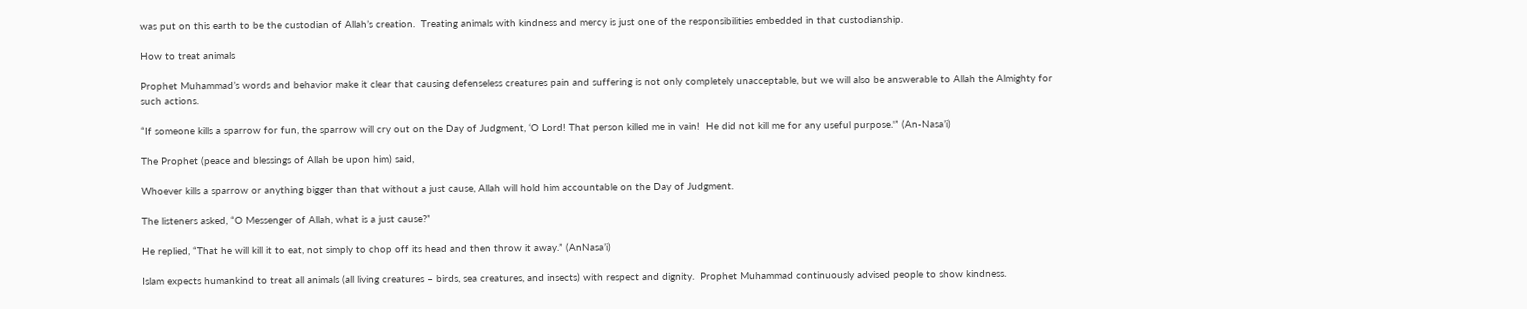was put on this earth to be the custodian of Allah’s creation.  Treating animals with kindness and mercy is just one of the responsibilities embedded in that custodianship.

How to treat animals

Prophet Muhammad’s words and behavior make it clear that causing defenseless creatures pain and suffering is not only completely unacceptable, but we will also be answerable to Allah the Almighty for such actions.

“If someone kills a sparrow for fun, the sparrow will cry out on the Day of Judgment, ‘O Lord! That person killed me in vain!  He did not kill me for any useful purpose.'” (An-Nasa’i)

The Prophet (peace and blessings of Allah be upon him) said,

Whoever kills a sparrow or anything bigger than that without a just cause, Allah will hold him accountable on the Day of Judgment.

The listeners asked, “O Messenger of Allah, what is a just cause?”

He replied, “That he will kill it to eat, not simply to chop off its head and then throw it away.” (AnNasa’i)

Islam expects humankind to treat all animals (all living creatures – birds, sea creatures, and insects) with respect and dignity.  Prophet Muhammad continuously advised people to show kindness.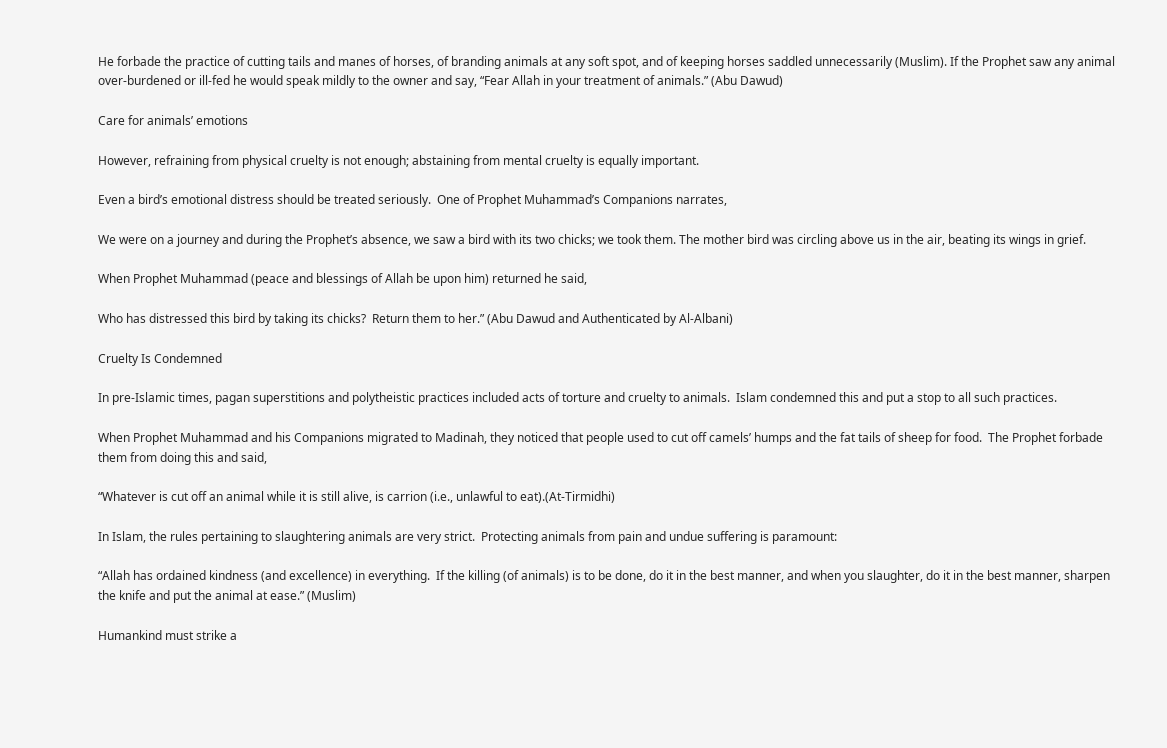He forbade the practice of cutting tails and manes of horses, of branding animals at any soft spot, and of keeping horses saddled unnecessarily (Muslim). If the Prophet saw any animal over-burdened or ill-fed he would speak mildly to the owner and say, “Fear Allah in your treatment of animals.” (Abu Dawud)

Care for animals’ emotions

However, refraining from physical cruelty is not enough; abstaining from mental cruelty is equally important.

Even a bird’s emotional distress should be treated seriously.  One of Prophet Muhammad’s Companions narrates,

We were on a journey and during the Prophet’s absence, we saw a bird with its two chicks; we took them. The mother bird was circling above us in the air, beating its wings in grief.

When Prophet Muhammad (peace and blessings of Allah be upon him) returned he said,

Who has distressed this bird by taking its chicks?  Return them to her.” (Abu Dawud and Authenticated by Al-Albani)

Cruelty Is Condemned

In pre-Islamic times, pagan superstitions and polytheistic practices included acts of torture and cruelty to animals.  Islam condemned this and put a stop to all such practices.

When Prophet Muhammad and his Companions migrated to Madinah, they noticed that people used to cut off camels’ humps and the fat tails of sheep for food.  The Prophet forbade them from doing this and said,

“Whatever is cut off an animal while it is still alive, is carrion (i.e., unlawful to eat).(At-Tirmidhi)

In Islam, the rules pertaining to slaughtering animals are very strict.  Protecting animals from pain and undue suffering is paramount:

“Allah has ordained kindness (and excellence) in everything.  If the killing (of animals) is to be done, do it in the best manner, and when you slaughter, do it in the best manner, sharpen the knife and put the animal at ease.” (Muslim)

Humankind must strike a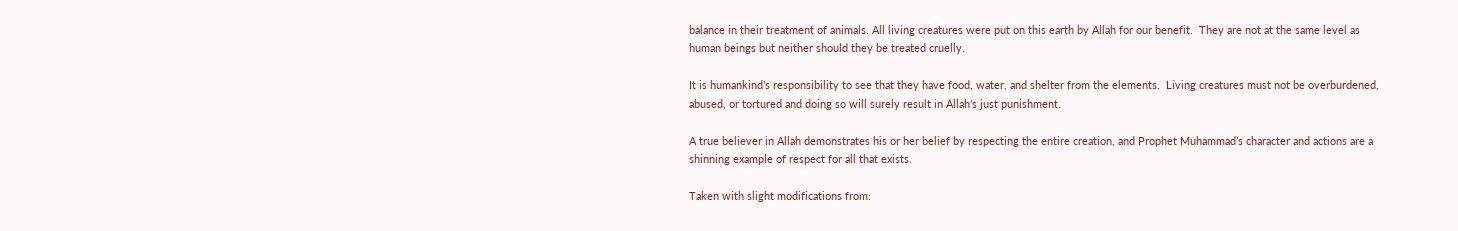balance in their treatment of animals. All living creatures were put on this earth by Allah for our benefit.  They are not at the same level as human beings but neither should they be treated cruelly.

It is humankind’s responsibility to see that they have food, water, and shelter from the elements.  Living creatures must not be overburdened, abused, or tortured and doing so will surely result in Allah’s just punishment.

A true believer in Allah demonstrates his or her belief by respecting the entire creation, and Prophet Muhammad’s character and actions are a shinning example of respect for all that exists.

Taken with slight modifications from: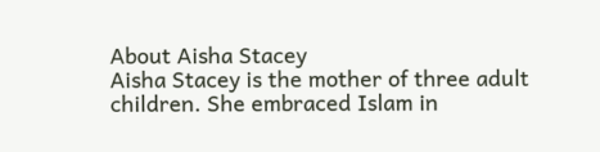About Aisha Stacey
Aisha Stacey is the mother of three adult children. She embraced Islam in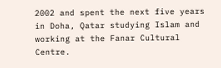2002 and spent the next five years in Doha, Qatar studying Islam and working at the Fanar Cultural Centre.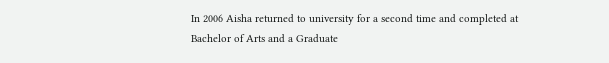In 2006 Aisha returned to university for a second time and completed at Bachelor of Arts and a Graduate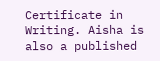Certificate in Writing. Aisha is also a published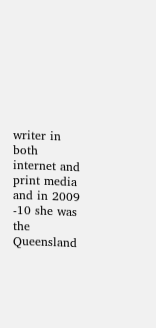writer in both internet and print media and in 2009 -10 she was the Queensland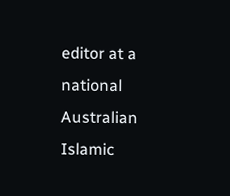editor at a national Australian Islamic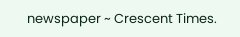newspaper ~ Crescent Times.